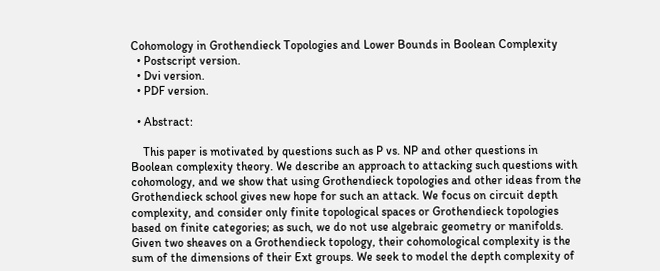Cohomology in Grothendieck Topologies and Lower Bounds in Boolean Complexity
  • Postscript version.
  • Dvi version.
  • PDF version.

  • Abstract:

    This paper is motivated by questions such as P vs. NP and other questions in Boolean complexity theory. We describe an approach to attacking such questions with cohomology, and we show that using Grothendieck topologies and other ideas from the Grothendieck school gives new hope for such an attack. We focus on circuit depth complexity, and consider only finite topological spaces or Grothendieck topologies based on finite categories; as such, we do not use algebraic geometry or manifolds. Given two sheaves on a Grothendieck topology, their cohomological complexity is the sum of the dimensions of their Ext groups. We seek to model the depth complexity of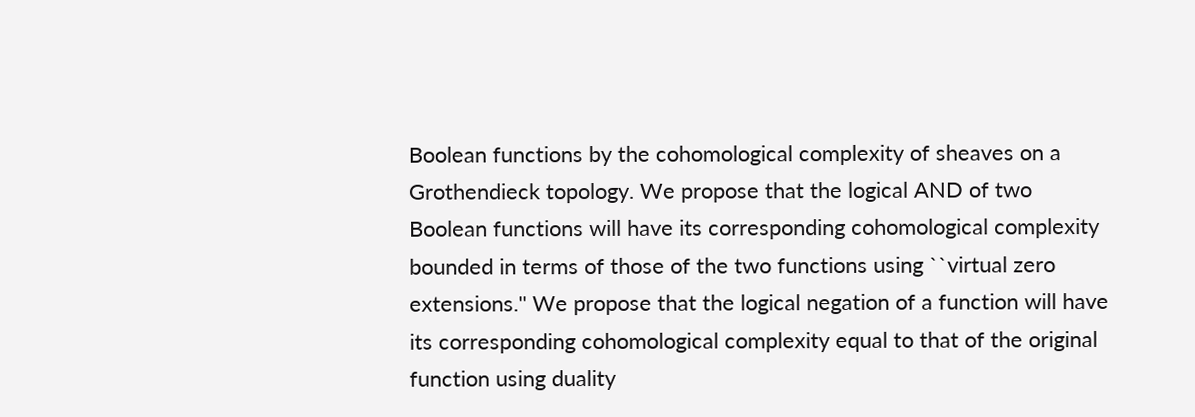Boolean functions by the cohomological complexity of sheaves on a Grothendieck topology. We propose that the logical AND of two Boolean functions will have its corresponding cohomological complexity bounded in terms of those of the two functions using ``virtual zero extensions.'' We propose that the logical negation of a function will have its corresponding cohomological complexity equal to that of the original function using duality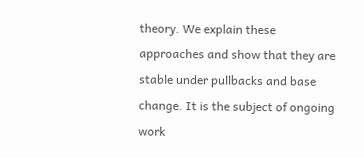theory. We explain these approaches and show that they are stable under pullbacks and base change. It is the subject of ongoing work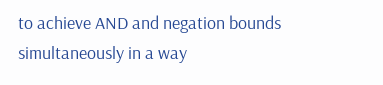to achieve AND and negation bounds simultaneously in a way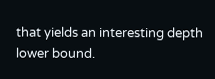that yields an interesting depth lower bound.